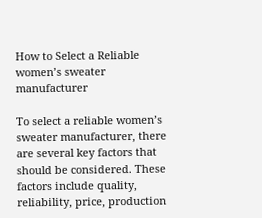How to Select a Reliable women’s sweater manufacturer

To select a reliable women’s sweater manufacturer, there are several key factors that should be considered. These factors include quality, reliability, price, production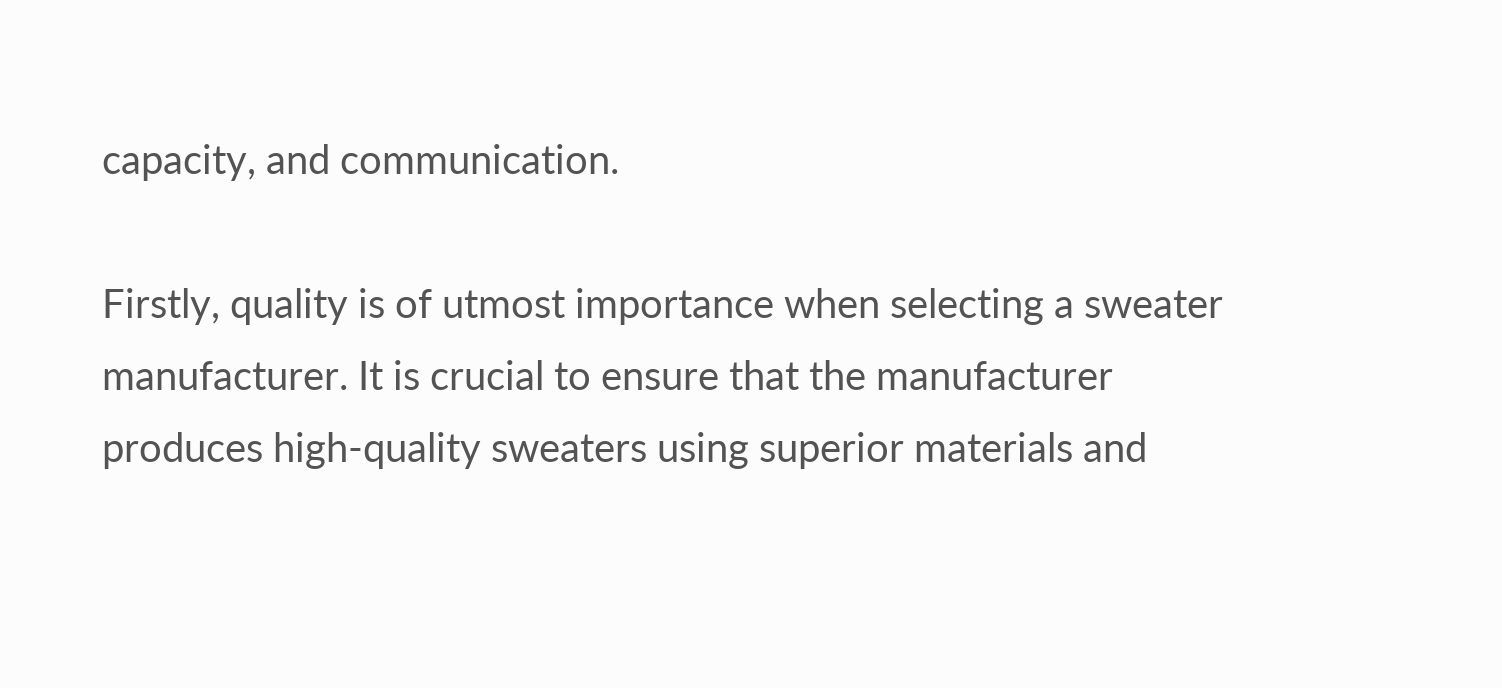capacity, and communication.

Firstly, quality is of utmost importance when selecting a sweater manufacturer. It is crucial to ensure that the manufacturer produces high-quality sweaters using superior materials and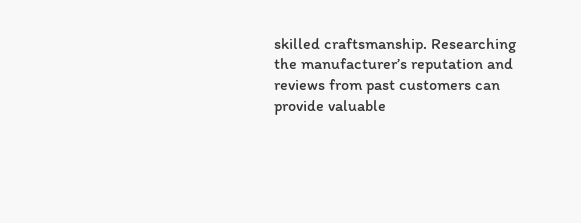skilled craftsmanship. Researching the manufacturer’s reputation and reviews from past customers can provide valuable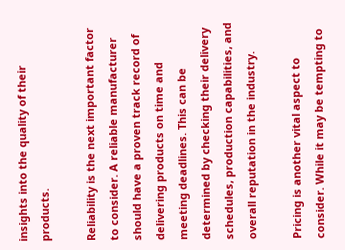insights into the quality of their products.

Reliability is the next important factor to consider. A reliable manufacturer should have a proven track record of delivering products on time and meeting deadlines. This can be determined by checking their delivery schedules, production capabilities, and overall reputation in the industry.

Pricing is another vital aspect to consider. While it may be tempting to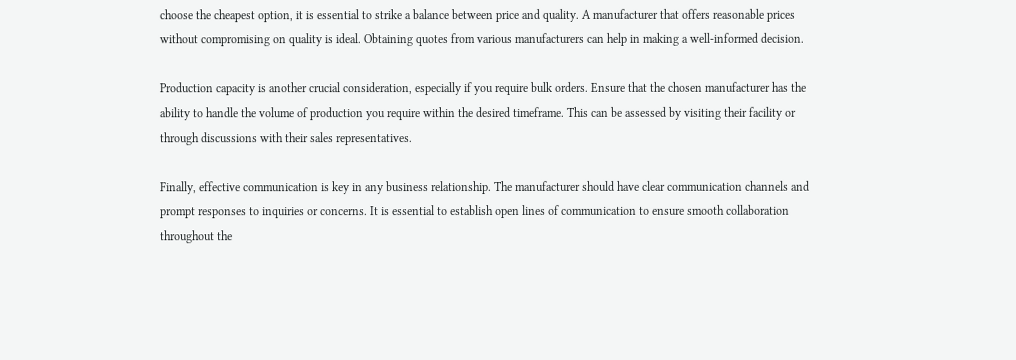choose the cheapest option, it is essential to strike a balance between price and quality. A manufacturer that offers reasonable prices without compromising on quality is ideal. Obtaining quotes from various manufacturers can help in making a well-informed decision.

Production capacity is another crucial consideration, especially if you require bulk orders. Ensure that the chosen manufacturer has the ability to handle the volume of production you require within the desired timeframe. This can be assessed by visiting their facility or through discussions with their sales representatives.

Finally, effective communication is key in any business relationship. The manufacturer should have clear communication channels and prompt responses to inquiries or concerns. It is essential to establish open lines of communication to ensure smooth collaboration throughout the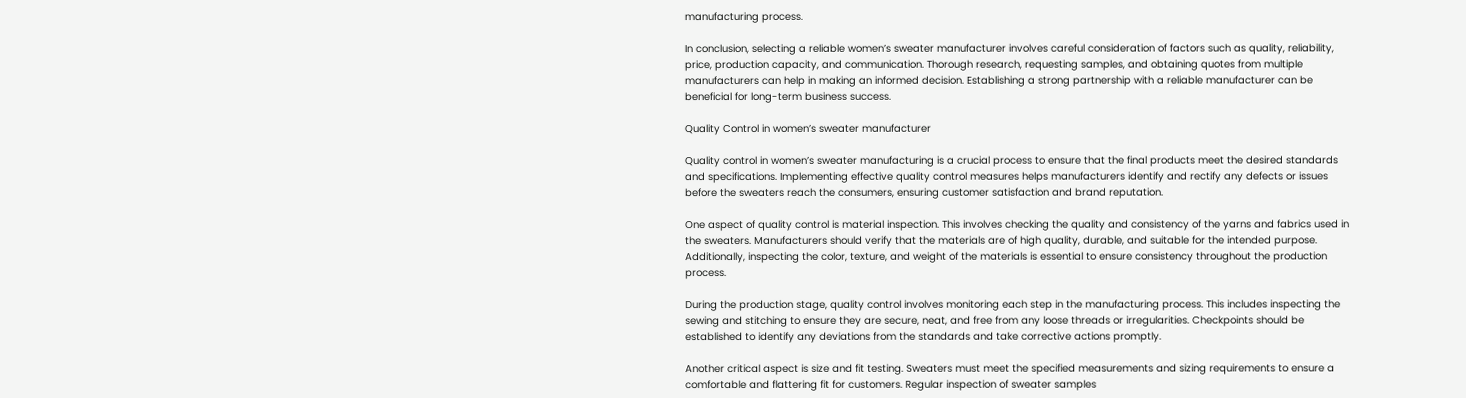manufacturing process.

In conclusion, selecting a reliable women’s sweater manufacturer involves careful consideration of factors such as quality, reliability, price, production capacity, and communication. Thorough research, requesting samples, and obtaining quotes from multiple manufacturers can help in making an informed decision. Establishing a strong partnership with a reliable manufacturer can be beneficial for long-term business success.

Quality Control in women’s sweater manufacturer

Quality control in women’s sweater manufacturing is a crucial process to ensure that the final products meet the desired standards and specifications. Implementing effective quality control measures helps manufacturers identify and rectify any defects or issues before the sweaters reach the consumers, ensuring customer satisfaction and brand reputation.

One aspect of quality control is material inspection. This involves checking the quality and consistency of the yarns and fabrics used in the sweaters. Manufacturers should verify that the materials are of high quality, durable, and suitable for the intended purpose. Additionally, inspecting the color, texture, and weight of the materials is essential to ensure consistency throughout the production process.

During the production stage, quality control involves monitoring each step in the manufacturing process. This includes inspecting the sewing and stitching to ensure they are secure, neat, and free from any loose threads or irregularities. Checkpoints should be established to identify any deviations from the standards and take corrective actions promptly.

Another critical aspect is size and fit testing. Sweaters must meet the specified measurements and sizing requirements to ensure a comfortable and flattering fit for customers. Regular inspection of sweater samples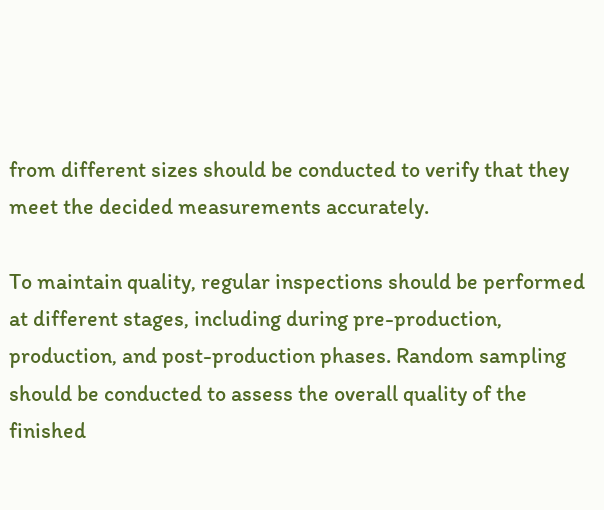from different sizes should be conducted to verify that they meet the decided measurements accurately.

To maintain quality, regular inspections should be performed at different stages, including during pre-production, production, and post-production phases. Random sampling should be conducted to assess the overall quality of the finished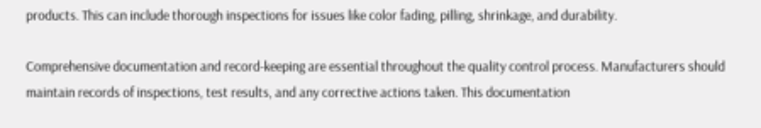products. This can include thorough inspections for issues like color fading, pilling, shrinkage, and durability.

Comprehensive documentation and record-keeping are essential throughout the quality control process. Manufacturers should maintain records of inspections, test results, and any corrective actions taken. This documentation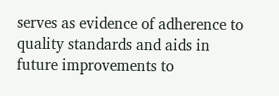serves as evidence of adherence to quality standards and aids in future improvements to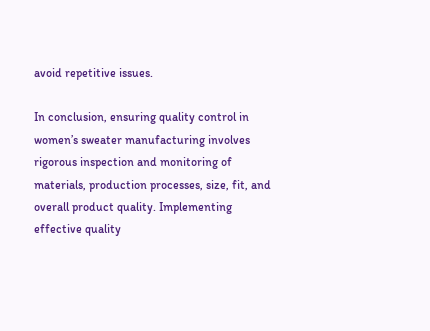avoid repetitive issues.

In conclusion, ensuring quality control in women’s sweater manufacturing involves rigorous inspection and monitoring of materials, production processes, size, fit, and overall product quality. Implementing effective quality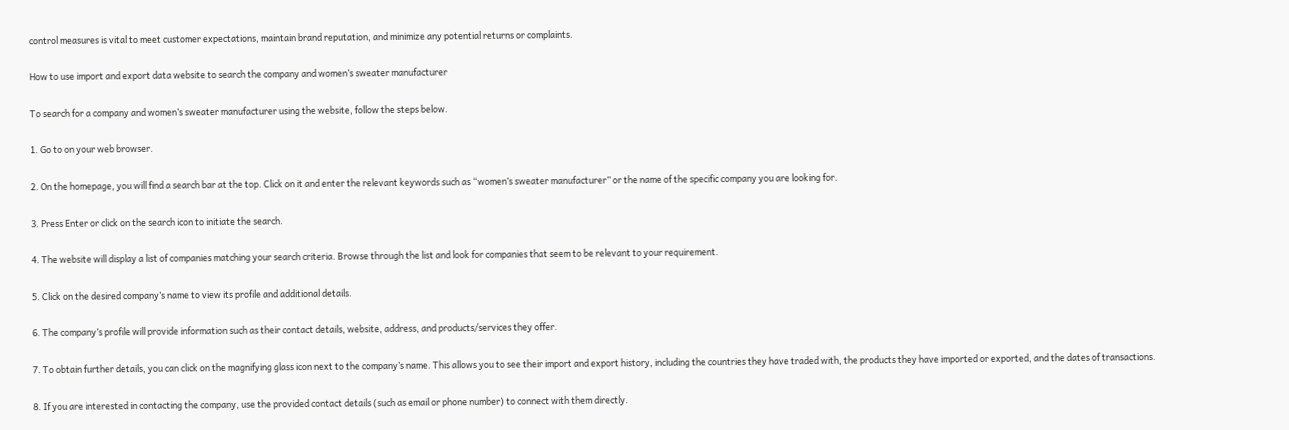control measures is vital to meet customer expectations, maintain brand reputation, and minimize any potential returns or complaints.

How to use import and export data website to search the company and women’s sweater manufacturer

To search for a company and women’s sweater manufacturer using the website, follow the steps below.

1. Go to on your web browser.

2. On the homepage, you will find a search bar at the top. Click on it and enter the relevant keywords such as “women’s sweater manufacturer” or the name of the specific company you are looking for.

3. Press Enter or click on the search icon to initiate the search.

4. The website will display a list of companies matching your search criteria. Browse through the list and look for companies that seem to be relevant to your requirement.

5. Click on the desired company’s name to view its profile and additional details.

6. The company’s profile will provide information such as their contact details, website, address, and products/services they offer.

7. To obtain further details, you can click on the magnifying glass icon next to the company’s name. This allows you to see their import and export history, including the countries they have traded with, the products they have imported or exported, and the dates of transactions.

8. If you are interested in contacting the company, use the provided contact details (such as email or phone number) to connect with them directly.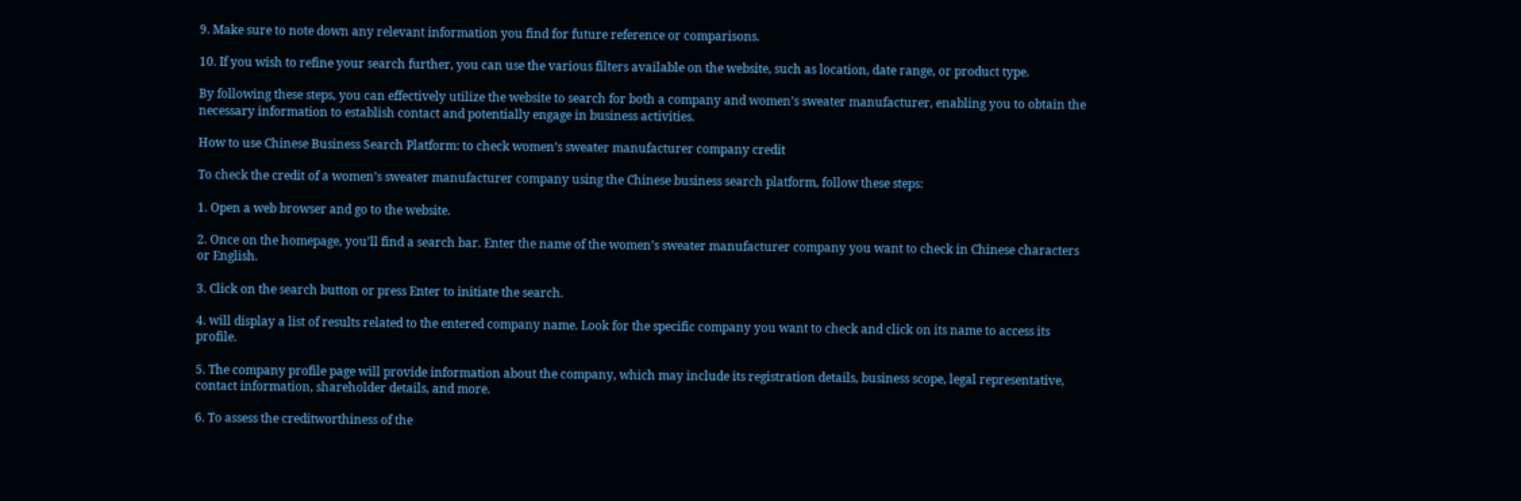9. Make sure to note down any relevant information you find for future reference or comparisons.

10. If you wish to refine your search further, you can use the various filters available on the website, such as location, date range, or product type.

By following these steps, you can effectively utilize the website to search for both a company and women’s sweater manufacturer, enabling you to obtain the necessary information to establish contact and potentially engage in business activities.

How to use Chinese Business Search Platform: to check women’s sweater manufacturer company credit

To check the credit of a women’s sweater manufacturer company using the Chinese business search platform, follow these steps:

1. Open a web browser and go to the website.

2. Once on the homepage, you’ll find a search bar. Enter the name of the women’s sweater manufacturer company you want to check in Chinese characters or English.

3. Click on the search button or press Enter to initiate the search.

4. will display a list of results related to the entered company name. Look for the specific company you want to check and click on its name to access its profile.

5. The company profile page will provide information about the company, which may include its registration details, business scope, legal representative, contact information, shareholder details, and more.

6. To assess the creditworthiness of the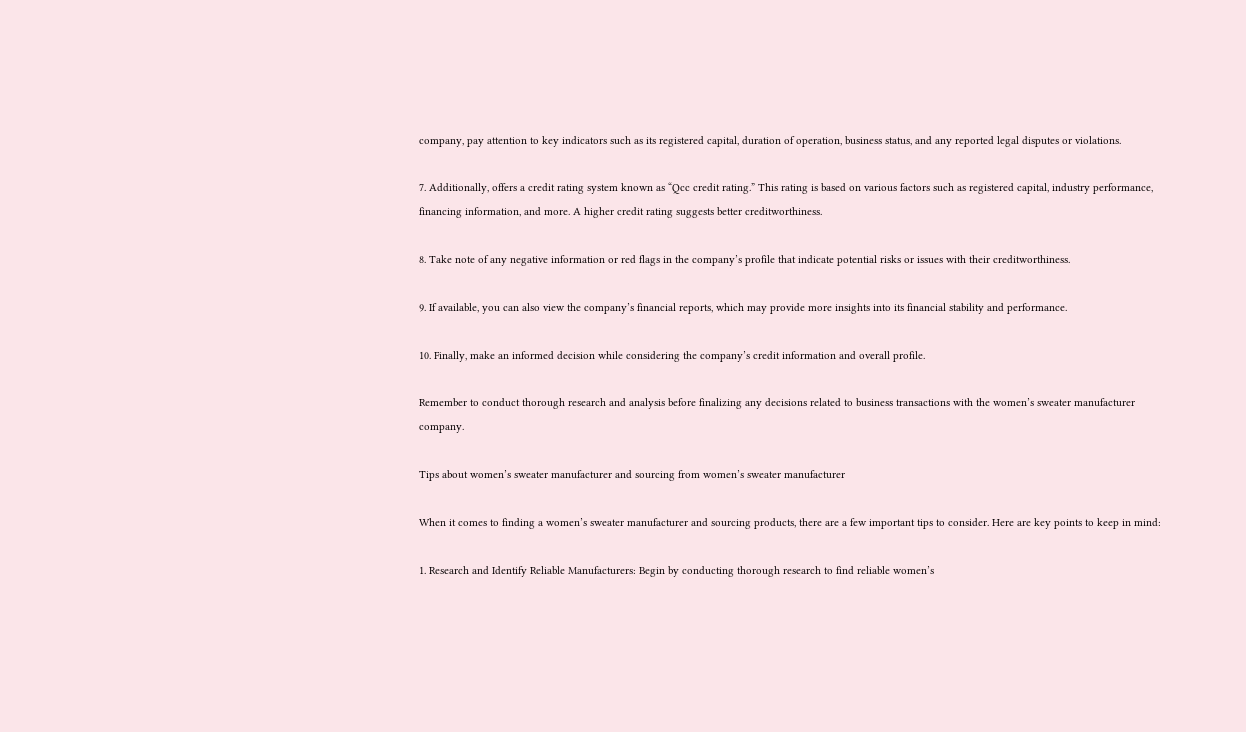company, pay attention to key indicators such as its registered capital, duration of operation, business status, and any reported legal disputes or violations.

7. Additionally, offers a credit rating system known as “Qcc credit rating.” This rating is based on various factors such as registered capital, industry performance, financing information, and more. A higher credit rating suggests better creditworthiness.

8. Take note of any negative information or red flags in the company’s profile that indicate potential risks or issues with their creditworthiness.

9. If available, you can also view the company’s financial reports, which may provide more insights into its financial stability and performance.

10. Finally, make an informed decision while considering the company’s credit information and overall profile.

Remember to conduct thorough research and analysis before finalizing any decisions related to business transactions with the women’s sweater manufacturer company.

Tips about women’s sweater manufacturer and sourcing from women’s sweater manufacturer

When it comes to finding a women’s sweater manufacturer and sourcing products, there are a few important tips to consider. Here are key points to keep in mind:

1. Research and Identify Reliable Manufacturers: Begin by conducting thorough research to find reliable women’s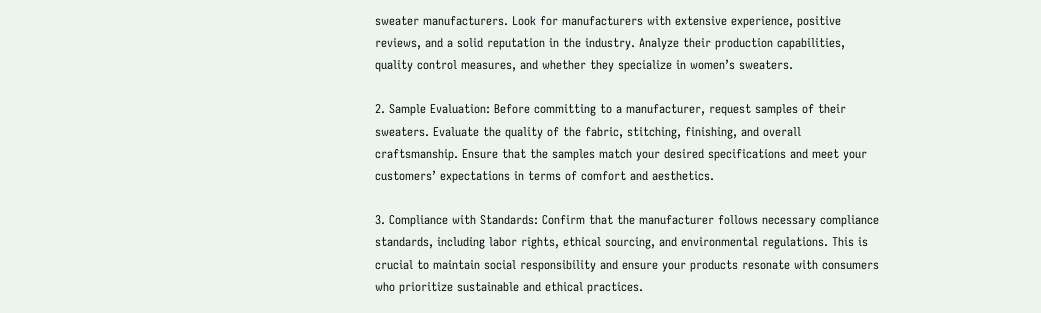sweater manufacturers. Look for manufacturers with extensive experience, positive reviews, and a solid reputation in the industry. Analyze their production capabilities, quality control measures, and whether they specialize in women’s sweaters.

2. Sample Evaluation: Before committing to a manufacturer, request samples of their sweaters. Evaluate the quality of the fabric, stitching, finishing, and overall craftsmanship. Ensure that the samples match your desired specifications and meet your customers’ expectations in terms of comfort and aesthetics.

3. Compliance with Standards: Confirm that the manufacturer follows necessary compliance standards, including labor rights, ethical sourcing, and environmental regulations. This is crucial to maintain social responsibility and ensure your products resonate with consumers who prioritize sustainable and ethical practices.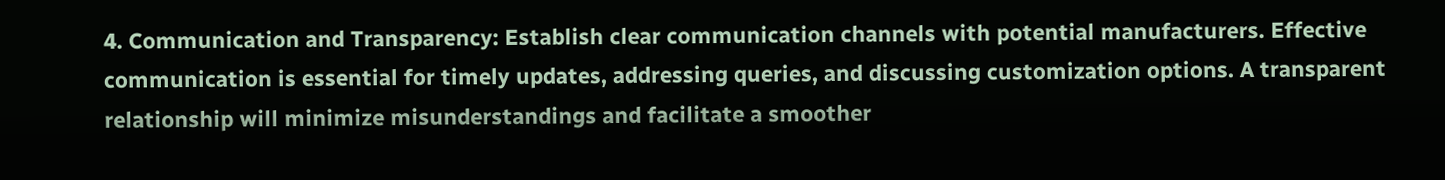4. Communication and Transparency: Establish clear communication channels with potential manufacturers. Effective communication is essential for timely updates, addressing queries, and discussing customization options. A transparent relationship will minimize misunderstandings and facilitate a smoother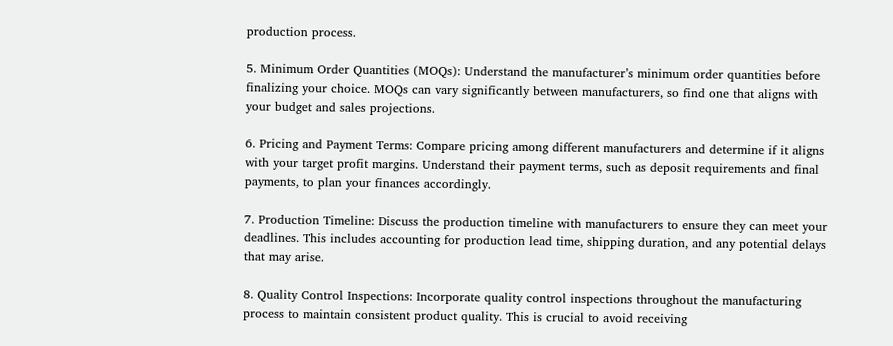production process.

5. Minimum Order Quantities (MOQs): Understand the manufacturer’s minimum order quantities before finalizing your choice. MOQs can vary significantly between manufacturers, so find one that aligns with your budget and sales projections.

6. Pricing and Payment Terms: Compare pricing among different manufacturers and determine if it aligns with your target profit margins. Understand their payment terms, such as deposit requirements and final payments, to plan your finances accordingly.

7. Production Timeline: Discuss the production timeline with manufacturers to ensure they can meet your deadlines. This includes accounting for production lead time, shipping duration, and any potential delays that may arise.

8. Quality Control Inspections: Incorporate quality control inspections throughout the manufacturing process to maintain consistent product quality. This is crucial to avoid receiving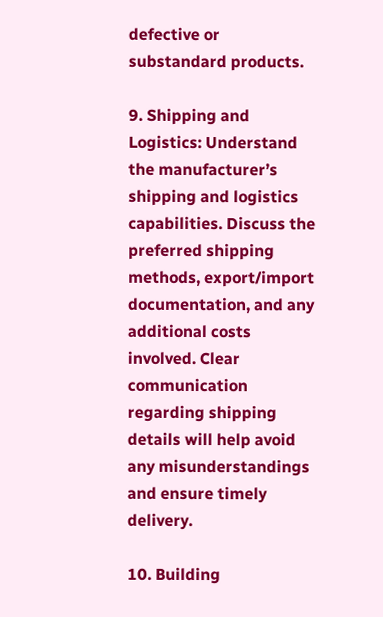defective or substandard products.

9. Shipping and Logistics: Understand the manufacturer’s shipping and logistics capabilities. Discuss the preferred shipping methods, export/import documentation, and any additional costs involved. Clear communication regarding shipping details will help avoid any misunderstandings and ensure timely delivery.

10. Building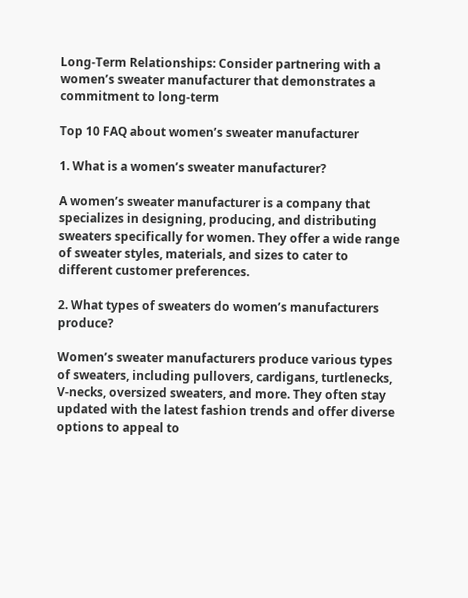Long-Term Relationships: Consider partnering with a women’s sweater manufacturer that demonstrates a commitment to long-term

Top 10 FAQ about women’s sweater manufacturer

1. What is a women’s sweater manufacturer?

A women’s sweater manufacturer is a company that specializes in designing, producing, and distributing sweaters specifically for women. They offer a wide range of sweater styles, materials, and sizes to cater to different customer preferences.

2. What types of sweaters do women’s manufacturers produce?

Women’s sweater manufacturers produce various types of sweaters, including pullovers, cardigans, turtlenecks, V-necks, oversized sweaters, and more. They often stay updated with the latest fashion trends and offer diverse options to appeal to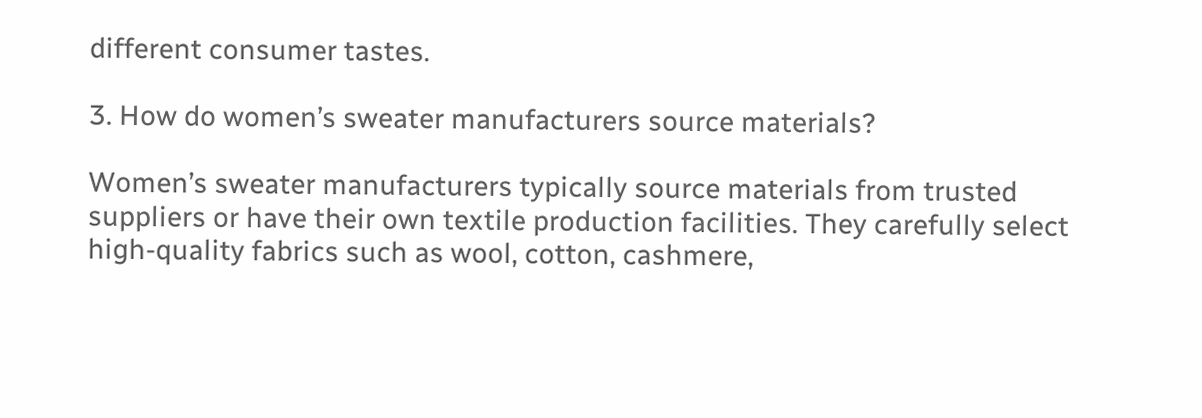different consumer tastes.

3. How do women’s sweater manufacturers source materials?

Women’s sweater manufacturers typically source materials from trusted suppliers or have their own textile production facilities. They carefully select high-quality fabrics such as wool, cotton, cashmere,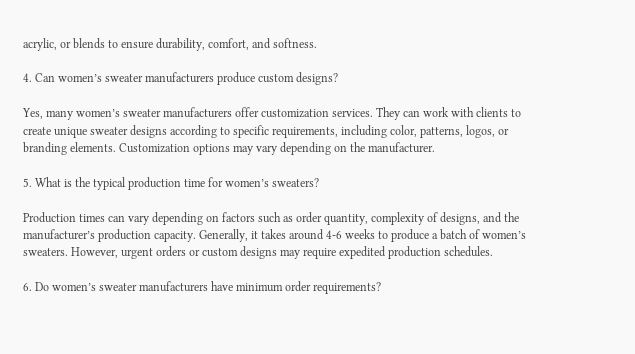acrylic, or blends to ensure durability, comfort, and softness.

4. Can women’s sweater manufacturers produce custom designs?

Yes, many women’s sweater manufacturers offer customization services. They can work with clients to create unique sweater designs according to specific requirements, including color, patterns, logos, or branding elements. Customization options may vary depending on the manufacturer.

5. What is the typical production time for women’s sweaters?

Production times can vary depending on factors such as order quantity, complexity of designs, and the manufacturer’s production capacity. Generally, it takes around 4-6 weeks to produce a batch of women’s sweaters. However, urgent orders or custom designs may require expedited production schedules.

6. Do women’s sweater manufacturers have minimum order requirements?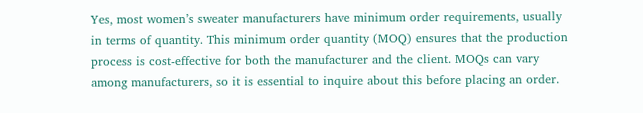Yes, most women’s sweater manufacturers have minimum order requirements, usually in terms of quantity. This minimum order quantity (MOQ) ensures that the production process is cost-effective for both the manufacturer and the client. MOQs can vary among manufacturers, so it is essential to inquire about this before placing an order.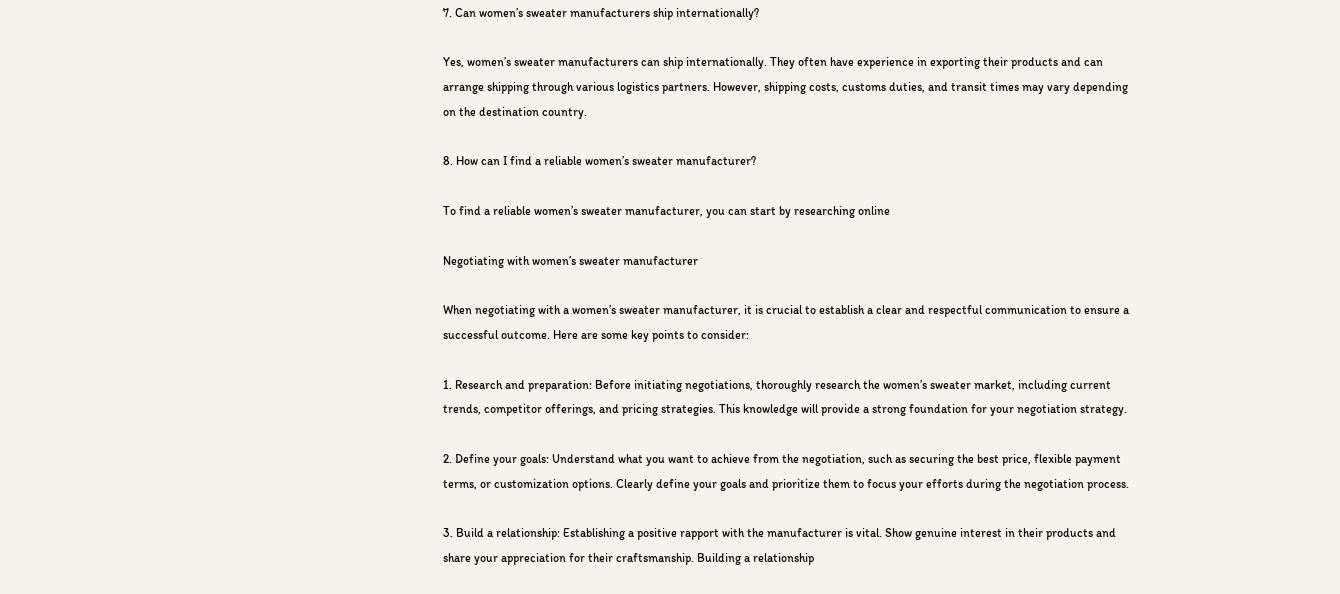7. Can women’s sweater manufacturers ship internationally?

Yes, women’s sweater manufacturers can ship internationally. They often have experience in exporting their products and can arrange shipping through various logistics partners. However, shipping costs, customs duties, and transit times may vary depending on the destination country.

8. How can I find a reliable women’s sweater manufacturer?

To find a reliable women’s sweater manufacturer, you can start by researching online

Negotiating with women’s sweater manufacturer

When negotiating with a women’s sweater manufacturer, it is crucial to establish a clear and respectful communication to ensure a successful outcome. Here are some key points to consider:

1. Research and preparation: Before initiating negotiations, thoroughly research the women’s sweater market, including current trends, competitor offerings, and pricing strategies. This knowledge will provide a strong foundation for your negotiation strategy.

2. Define your goals: Understand what you want to achieve from the negotiation, such as securing the best price, flexible payment terms, or customization options. Clearly define your goals and prioritize them to focus your efforts during the negotiation process.

3. Build a relationship: Establishing a positive rapport with the manufacturer is vital. Show genuine interest in their products and share your appreciation for their craftsmanship. Building a relationship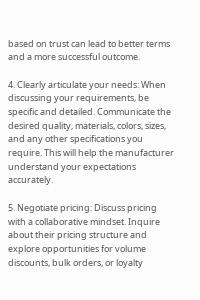based on trust can lead to better terms and a more successful outcome.

4. Clearly articulate your needs: When discussing your requirements, be specific and detailed. Communicate the desired quality, materials, colors, sizes, and any other specifications you require. This will help the manufacturer understand your expectations accurately.

5. Negotiate pricing: Discuss pricing with a collaborative mindset. Inquire about their pricing structure and explore opportunities for volume discounts, bulk orders, or loyalty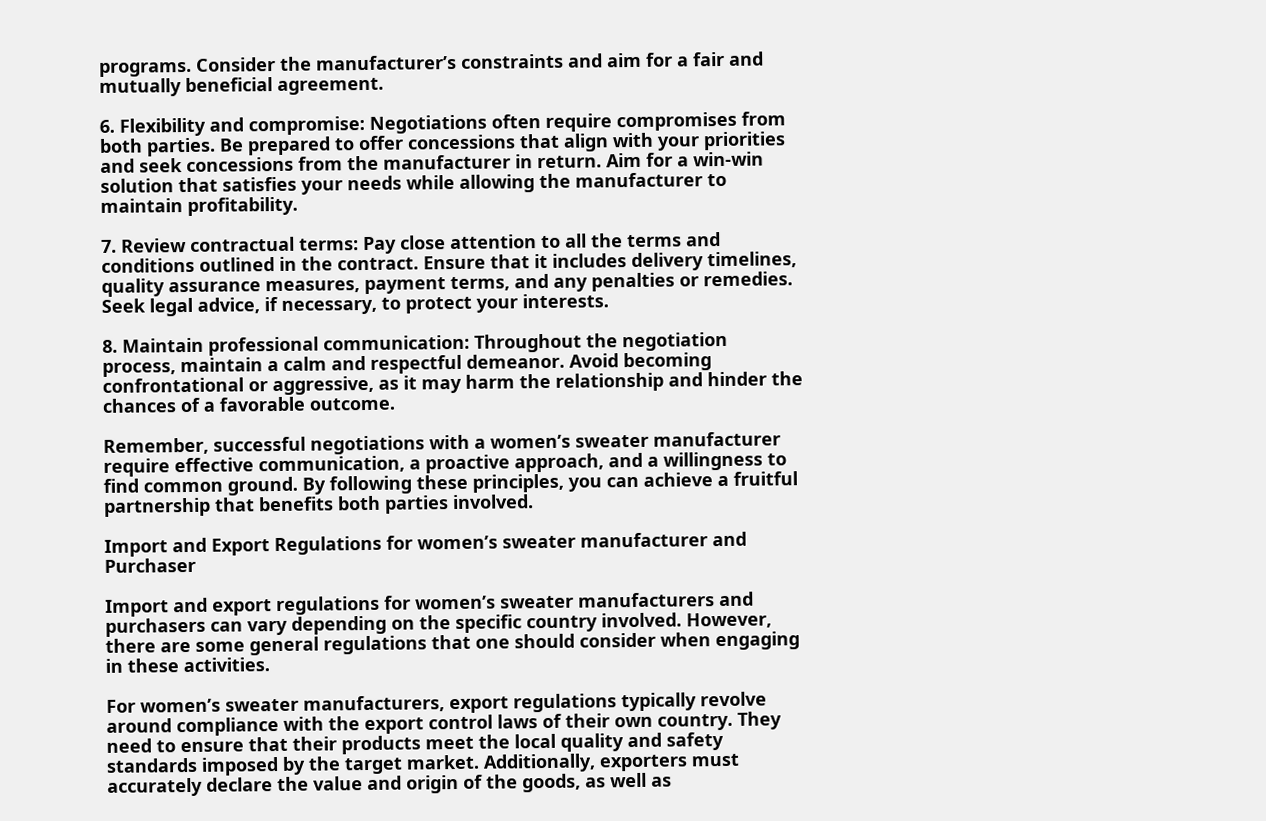programs. Consider the manufacturer’s constraints and aim for a fair and mutually beneficial agreement.

6. Flexibility and compromise: Negotiations often require compromises from both parties. Be prepared to offer concessions that align with your priorities and seek concessions from the manufacturer in return. Aim for a win-win solution that satisfies your needs while allowing the manufacturer to maintain profitability.

7. Review contractual terms: Pay close attention to all the terms and conditions outlined in the contract. Ensure that it includes delivery timelines, quality assurance measures, payment terms, and any penalties or remedies. Seek legal advice, if necessary, to protect your interests.

8. Maintain professional communication: Throughout the negotiation process, maintain a calm and respectful demeanor. Avoid becoming confrontational or aggressive, as it may harm the relationship and hinder the chances of a favorable outcome.

Remember, successful negotiations with a women’s sweater manufacturer require effective communication, a proactive approach, and a willingness to find common ground. By following these principles, you can achieve a fruitful partnership that benefits both parties involved.

Import and Export Regulations for women’s sweater manufacturer and Purchaser

Import and export regulations for women’s sweater manufacturers and purchasers can vary depending on the specific country involved. However, there are some general regulations that one should consider when engaging in these activities.

For women’s sweater manufacturers, export regulations typically revolve around compliance with the export control laws of their own country. They need to ensure that their products meet the local quality and safety standards imposed by the target market. Additionally, exporters must accurately declare the value and origin of the goods, as well as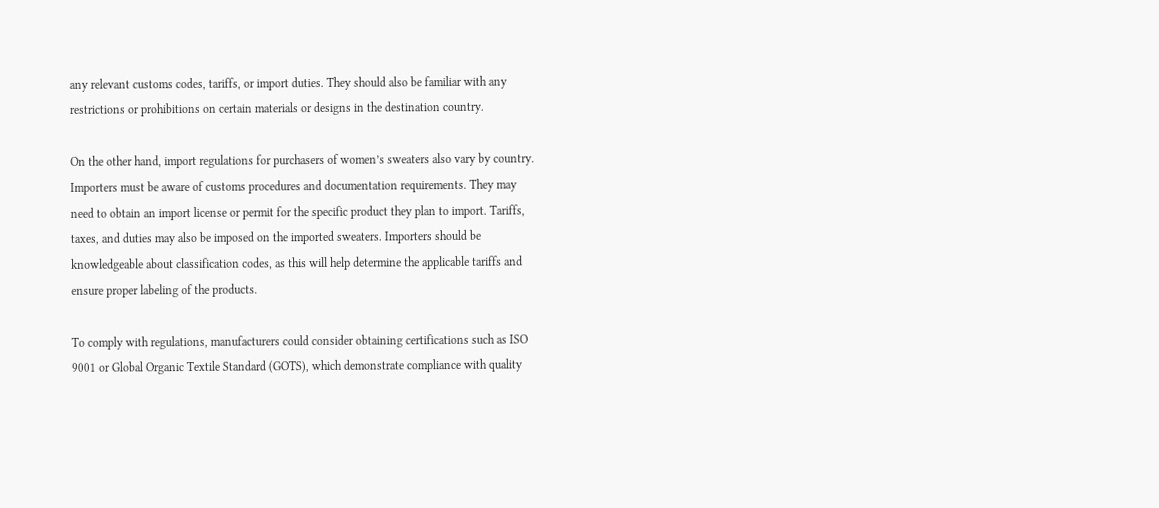any relevant customs codes, tariffs, or import duties. They should also be familiar with any restrictions or prohibitions on certain materials or designs in the destination country.

On the other hand, import regulations for purchasers of women’s sweaters also vary by country. Importers must be aware of customs procedures and documentation requirements. They may need to obtain an import license or permit for the specific product they plan to import. Tariffs, taxes, and duties may also be imposed on the imported sweaters. Importers should be knowledgeable about classification codes, as this will help determine the applicable tariffs and ensure proper labeling of the products.

To comply with regulations, manufacturers could consider obtaining certifications such as ISO 9001 or Global Organic Textile Standard (GOTS), which demonstrate compliance with quality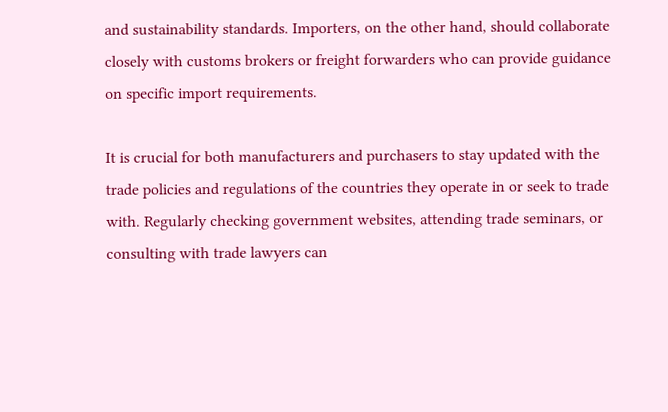and sustainability standards. Importers, on the other hand, should collaborate closely with customs brokers or freight forwarders who can provide guidance on specific import requirements.

It is crucial for both manufacturers and purchasers to stay updated with the trade policies and regulations of the countries they operate in or seek to trade with. Regularly checking government websites, attending trade seminars, or consulting with trade lawyers can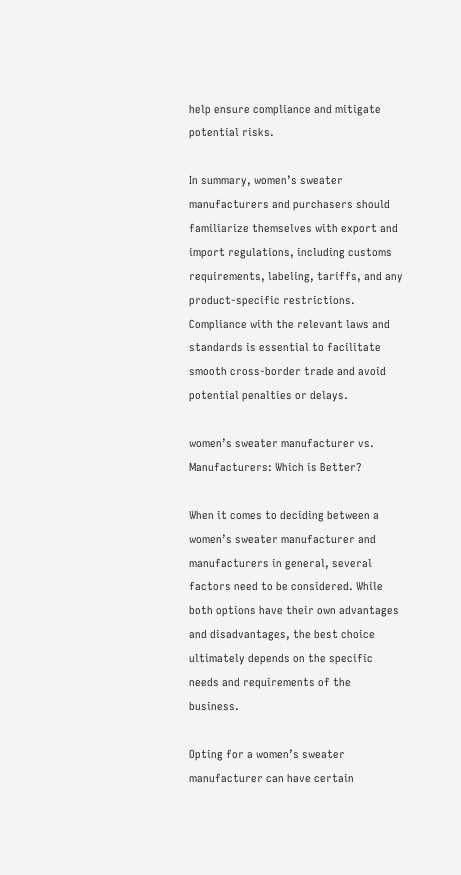help ensure compliance and mitigate potential risks.

In summary, women’s sweater manufacturers and purchasers should familiarize themselves with export and import regulations, including customs requirements, labeling, tariffs, and any product-specific restrictions. Compliance with the relevant laws and standards is essential to facilitate smooth cross-border trade and avoid potential penalties or delays.

women’s sweater manufacturer vs. Manufacturers: Which is Better?

When it comes to deciding between a women’s sweater manufacturer and manufacturers in general, several factors need to be considered. While both options have their own advantages and disadvantages, the best choice ultimately depends on the specific needs and requirements of the business.

Opting for a women’s sweater manufacturer can have certain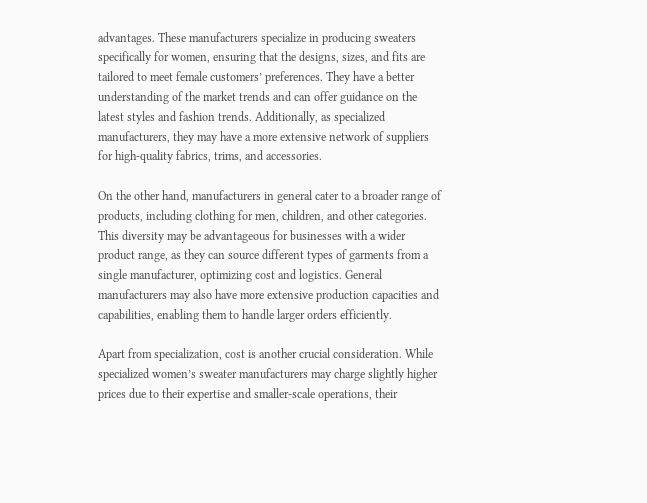advantages. These manufacturers specialize in producing sweaters specifically for women, ensuring that the designs, sizes, and fits are tailored to meet female customers’ preferences. They have a better understanding of the market trends and can offer guidance on the latest styles and fashion trends. Additionally, as specialized manufacturers, they may have a more extensive network of suppliers for high-quality fabrics, trims, and accessories.

On the other hand, manufacturers in general cater to a broader range of products, including clothing for men, children, and other categories. This diversity may be advantageous for businesses with a wider product range, as they can source different types of garments from a single manufacturer, optimizing cost and logistics. General manufacturers may also have more extensive production capacities and capabilities, enabling them to handle larger orders efficiently.

Apart from specialization, cost is another crucial consideration. While specialized women’s sweater manufacturers may charge slightly higher prices due to their expertise and smaller-scale operations, their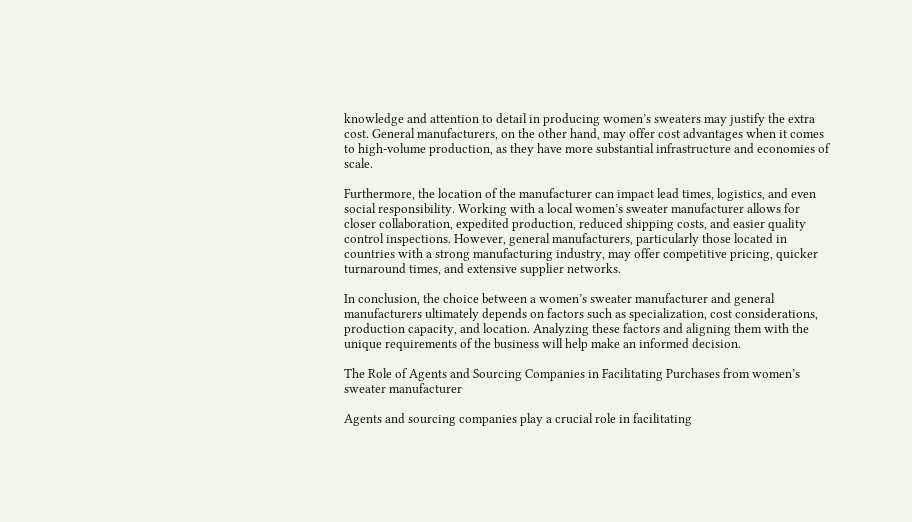knowledge and attention to detail in producing women’s sweaters may justify the extra cost. General manufacturers, on the other hand, may offer cost advantages when it comes to high-volume production, as they have more substantial infrastructure and economies of scale.

Furthermore, the location of the manufacturer can impact lead times, logistics, and even social responsibility. Working with a local women’s sweater manufacturer allows for closer collaboration, expedited production, reduced shipping costs, and easier quality control inspections. However, general manufacturers, particularly those located in countries with a strong manufacturing industry, may offer competitive pricing, quicker turnaround times, and extensive supplier networks.

In conclusion, the choice between a women’s sweater manufacturer and general manufacturers ultimately depends on factors such as specialization, cost considerations, production capacity, and location. Analyzing these factors and aligning them with the unique requirements of the business will help make an informed decision.

The Role of Agents and Sourcing Companies in Facilitating Purchases from women’s sweater manufacturer

Agents and sourcing companies play a crucial role in facilitating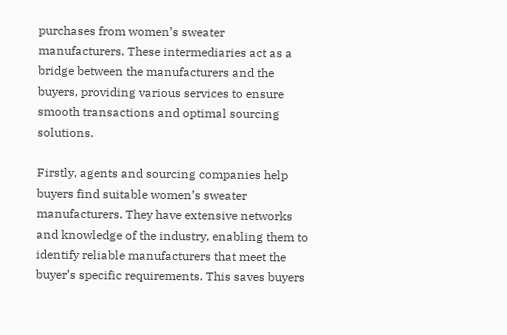purchases from women’s sweater manufacturers. These intermediaries act as a bridge between the manufacturers and the buyers, providing various services to ensure smooth transactions and optimal sourcing solutions.

Firstly, agents and sourcing companies help buyers find suitable women’s sweater manufacturers. They have extensive networks and knowledge of the industry, enabling them to identify reliable manufacturers that meet the buyer’s specific requirements. This saves buyers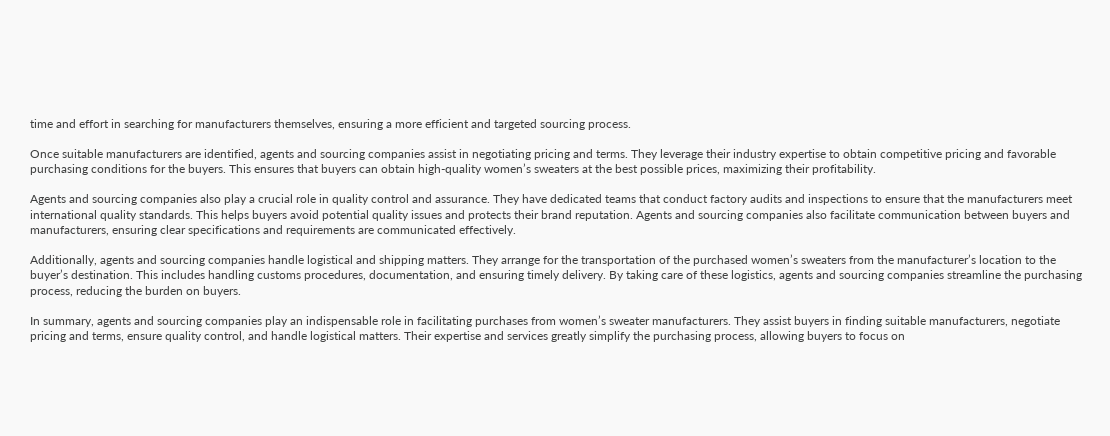time and effort in searching for manufacturers themselves, ensuring a more efficient and targeted sourcing process.

Once suitable manufacturers are identified, agents and sourcing companies assist in negotiating pricing and terms. They leverage their industry expertise to obtain competitive pricing and favorable purchasing conditions for the buyers. This ensures that buyers can obtain high-quality women’s sweaters at the best possible prices, maximizing their profitability.

Agents and sourcing companies also play a crucial role in quality control and assurance. They have dedicated teams that conduct factory audits and inspections to ensure that the manufacturers meet international quality standards. This helps buyers avoid potential quality issues and protects their brand reputation. Agents and sourcing companies also facilitate communication between buyers and manufacturers, ensuring clear specifications and requirements are communicated effectively.

Additionally, agents and sourcing companies handle logistical and shipping matters. They arrange for the transportation of the purchased women’s sweaters from the manufacturer’s location to the buyer’s destination. This includes handling customs procedures, documentation, and ensuring timely delivery. By taking care of these logistics, agents and sourcing companies streamline the purchasing process, reducing the burden on buyers.

In summary, agents and sourcing companies play an indispensable role in facilitating purchases from women’s sweater manufacturers. They assist buyers in finding suitable manufacturers, negotiate pricing and terms, ensure quality control, and handle logistical matters. Their expertise and services greatly simplify the purchasing process, allowing buyers to focus on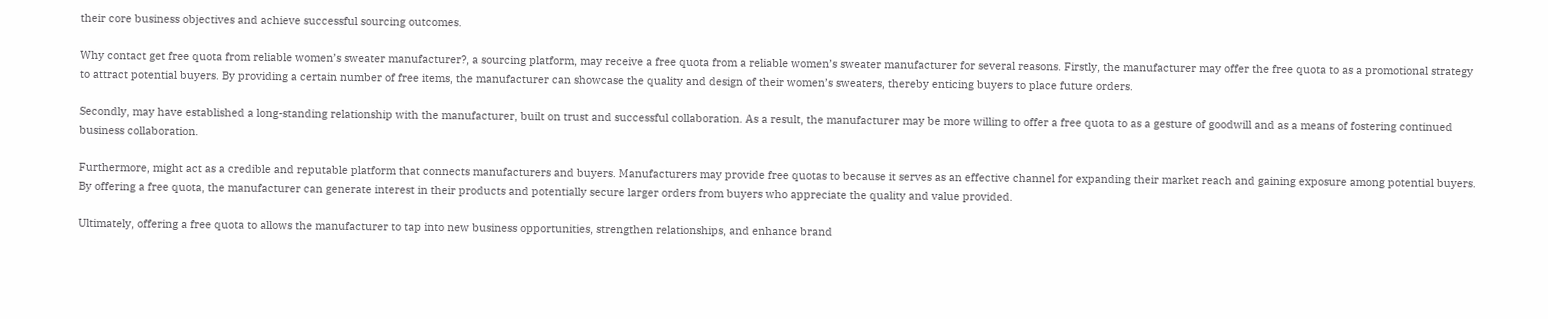their core business objectives and achieve successful sourcing outcomes.

Why contact get free quota from reliable women’s sweater manufacturer?, a sourcing platform, may receive a free quota from a reliable women’s sweater manufacturer for several reasons. Firstly, the manufacturer may offer the free quota to as a promotional strategy to attract potential buyers. By providing a certain number of free items, the manufacturer can showcase the quality and design of their women’s sweaters, thereby enticing buyers to place future orders.

Secondly, may have established a long-standing relationship with the manufacturer, built on trust and successful collaboration. As a result, the manufacturer may be more willing to offer a free quota to as a gesture of goodwill and as a means of fostering continued business collaboration.

Furthermore, might act as a credible and reputable platform that connects manufacturers and buyers. Manufacturers may provide free quotas to because it serves as an effective channel for expanding their market reach and gaining exposure among potential buyers. By offering a free quota, the manufacturer can generate interest in their products and potentially secure larger orders from buyers who appreciate the quality and value provided.

Ultimately, offering a free quota to allows the manufacturer to tap into new business opportunities, strengthen relationships, and enhance brand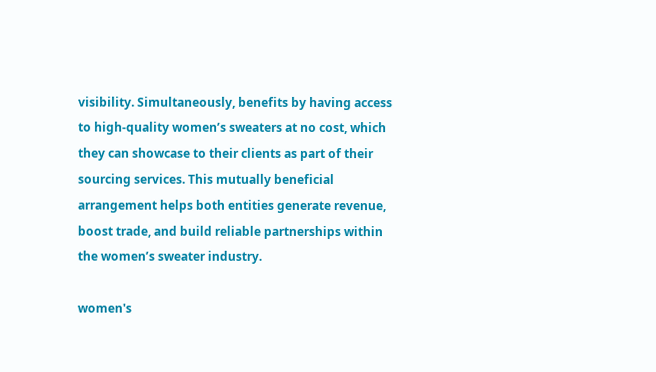visibility. Simultaneously, benefits by having access to high-quality women’s sweaters at no cost, which they can showcase to their clients as part of their sourcing services. This mutually beneficial arrangement helps both entities generate revenue, boost trade, and build reliable partnerships within the women’s sweater industry.

women's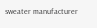sweater manufacturer